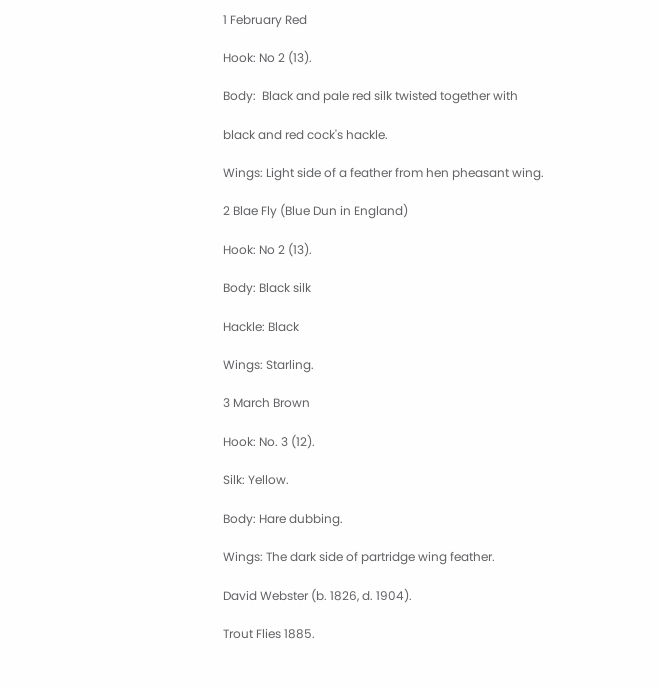1 February Red

Hook: No 2 (13).

Body:  Black and pale red silk twisted together with

black and red cock's hackle.

Wings: Light side of a feather from hen pheasant wing.

2 Blae Fly (Blue Dun in England)

Hook: No 2 (13).

Body: Black silk

Hackle: Black

Wings: Starling.

3 March Brown

Hook: No. 3 (12).

Silk: Yellow.

Body: Hare dubbing.

Wings: The dark side of partridge wing feather.

David Webster (b. 1826, d. 1904).

Trout Flies 1885.